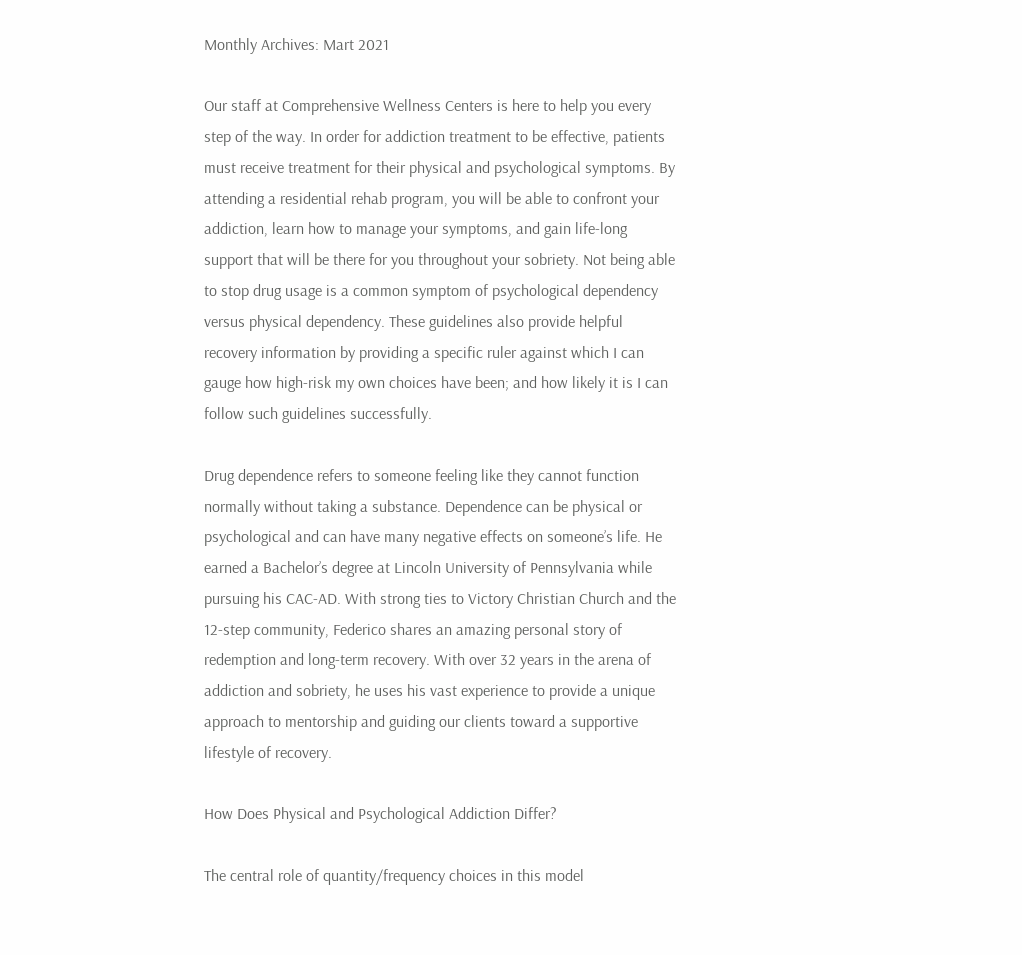Monthly Archives: Mart 2021

Our staff at Comprehensive Wellness Centers is here to help you every step of the way. In order for addiction treatment to be effective, patients must receive treatment for their physical and psychological symptoms. By attending a residential rehab program, you will be able to confront your addiction, learn how to manage your symptoms, and gain life-long support that will be there for you throughout your sobriety. Not being able to stop drug usage is a common symptom of psychological dependency versus physical dependency. These guidelines also provide helpful recovery information by providing a specific ruler against which I can gauge how high-risk my own choices have been; and how likely it is I can follow such guidelines successfully.

Drug dependence refers to someone feeling like they cannot function normally without taking a substance. Dependence can be physical or psychological and can have many negative effects on someone’s life. He earned a Bachelor’s degree at Lincoln University of Pennsylvania while pursuing his CAC-AD. With strong ties to Victory Christian Church and the 12-step community, Federico shares an amazing personal story of redemption and long-term recovery. With over 32 years in the arena of addiction and sobriety, he uses his vast experience to provide a unique approach to mentorship and guiding our clients toward a supportive lifestyle of recovery.

How Does Physical and Psychological Addiction Differ?

The central role of quantity/frequency choices in this model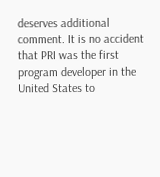deserves additional comment. It is no accident that PRI was the first program developer in the United States to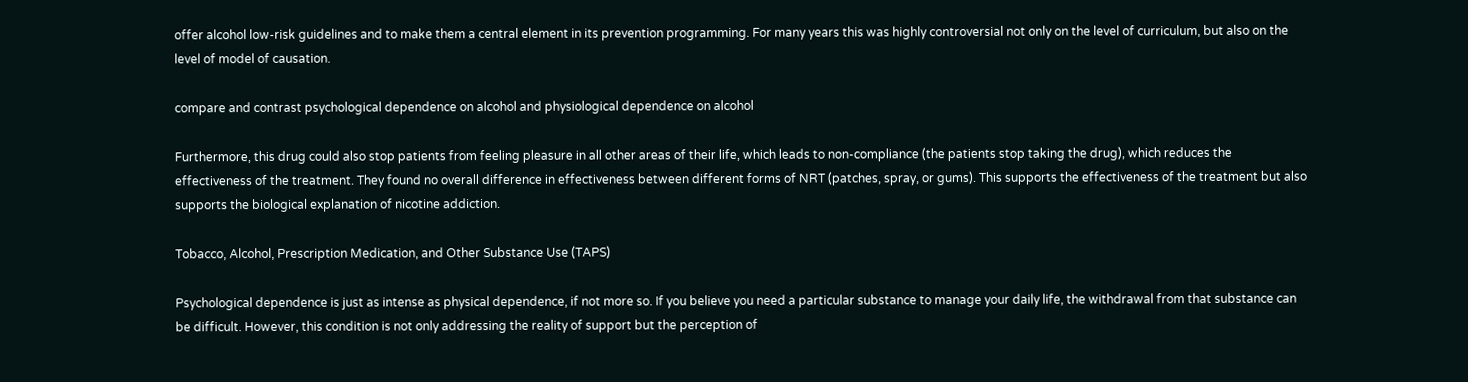offer alcohol low-risk guidelines and to make them a central element in its prevention programming. For many years this was highly controversial not only on the level of curriculum, but also on the level of model of causation.

compare and contrast psychological dependence on alcohol and physiological dependence on alcohol

Furthermore, this drug could also stop patients from feeling pleasure in all other areas of their life, which leads to non-compliance (the patients stop taking the drug), which reduces the effectiveness of the treatment. They found no overall difference in effectiveness between different forms of NRT (patches, spray, or gums). This supports the effectiveness of the treatment but also supports the biological explanation of nicotine addiction.

Tobacco, Alcohol, Prescription Medication, and Other Substance Use (TAPS)

Psychological dependence is just as intense as physical dependence, if not more so. If you believe you need a particular substance to manage your daily life, the withdrawal from that substance can be difficult. However, this condition is not only addressing the reality of support but the perception of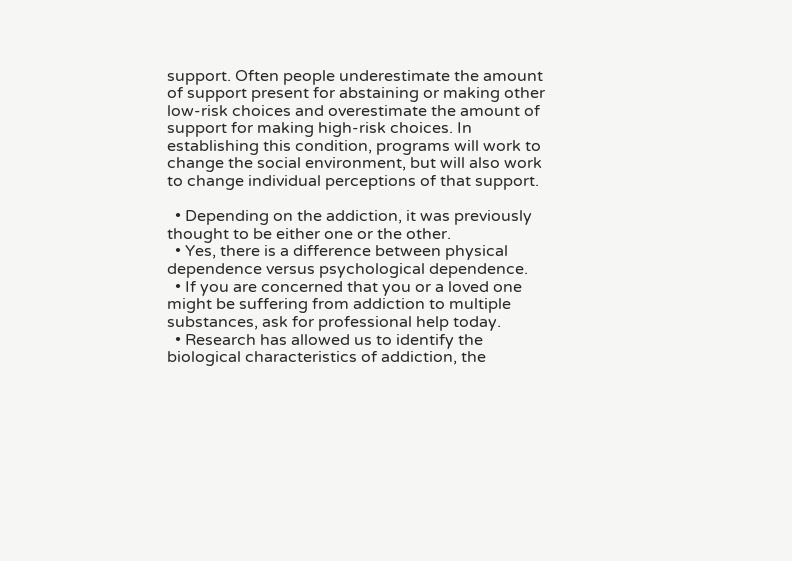support. Often people underestimate the amount of support present for abstaining or making other low-risk choices and overestimate the amount of support for making high-risk choices. In establishing this condition, programs will work to change the social environment, but will also work to change individual perceptions of that support.

  • Depending on the addiction, it was previously thought to be either one or the other.
  • Yes, there is a difference between physical dependence versus psychological dependence.
  • If you are concerned that you or a loved one might be suffering from addiction to multiple substances, ask for professional help today.
  • Research has allowed us to identify the biological characteristics of addiction, the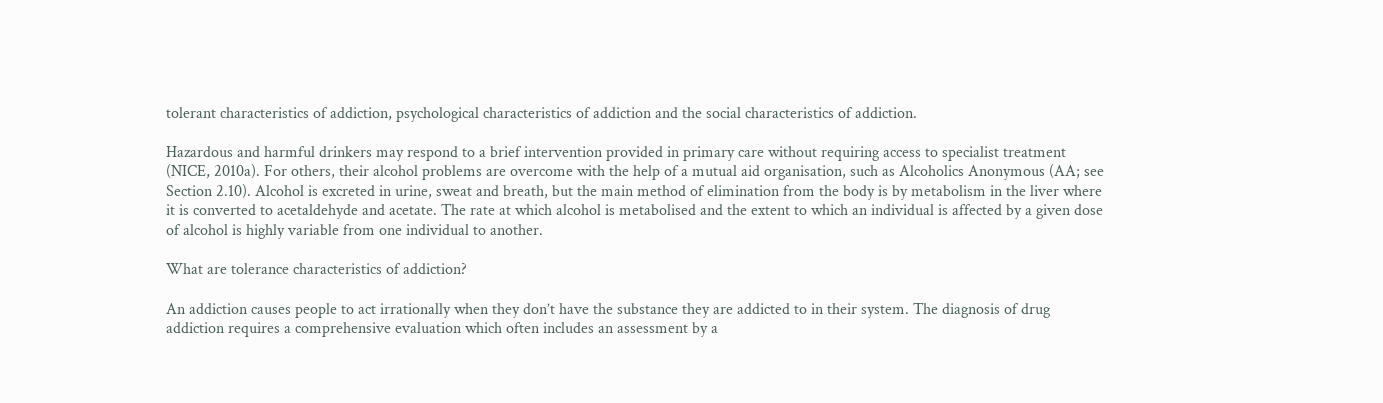tolerant characteristics of addiction, psychological characteristics of addiction and the social characteristics of addiction.

Hazardous and harmful drinkers may respond to a brief intervention provided in primary care without requiring access to specialist treatment (NICE, 2010a). For others, their alcohol problems are overcome with the help of a mutual aid organisation, such as Alcoholics Anonymous (AA; see Section 2.10). Alcohol is excreted in urine, sweat and breath, but the main method of elimination from the body is by metabolism in the liver where it is converted to acetaldehyde and acetate. The rate at which alcohol is metabolised and the extent to which an individual is affected by a given dose of alcohol is highly variable from one individual to another.

What are tolerance characteristics of addiction?

An addiction causes people to act irrationally when they don’t have the substance they are addicted to in their system. The diagnosis of drug addiction requires a comprehensive evaluation which often includes an assessment by a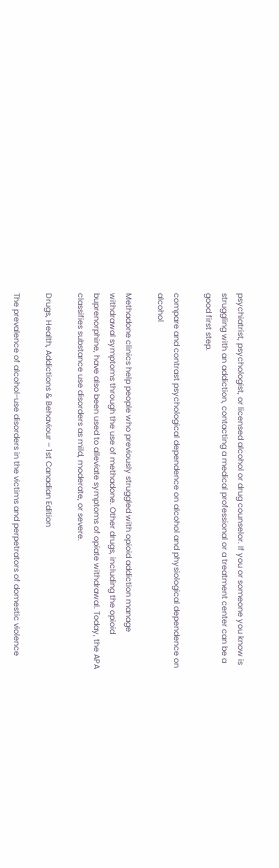psychiatrist, psychologist, or licensed alcohol or drug counselor. If you or someone you know is struggling with an addiction, contacting a medical professional or a treatment center can be a good first step.

compare and contrast psychological dependence on alcohol and physiological dependence on alcohol

Methadone clinics help people who previously struggled with opioid addiction manage withdrawal symptoms through the use of methadone. Other drugs, including the opioid buprenorphine, have also been used to alleviate symptoms of opiate withdrawal. Today, the APA classifies substance use disorders as mild, moderate, or severe.

Drugs, Health, Addictions & Behaviour – 1st Canadian Edition

The prevalence of alcohol-use disorders in the victims and perpetrators of domestic violence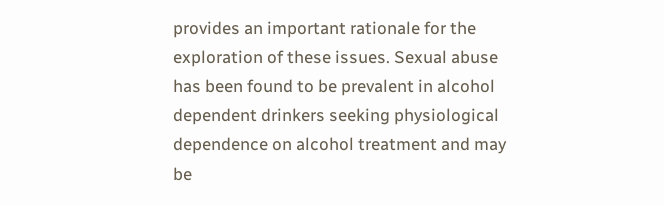provides an important rationale for the exploration of these issues. Sexual abuse has been found to be prevalent in alcohol dependent drinkers seeking physiological dependence on alcohol treatment and may be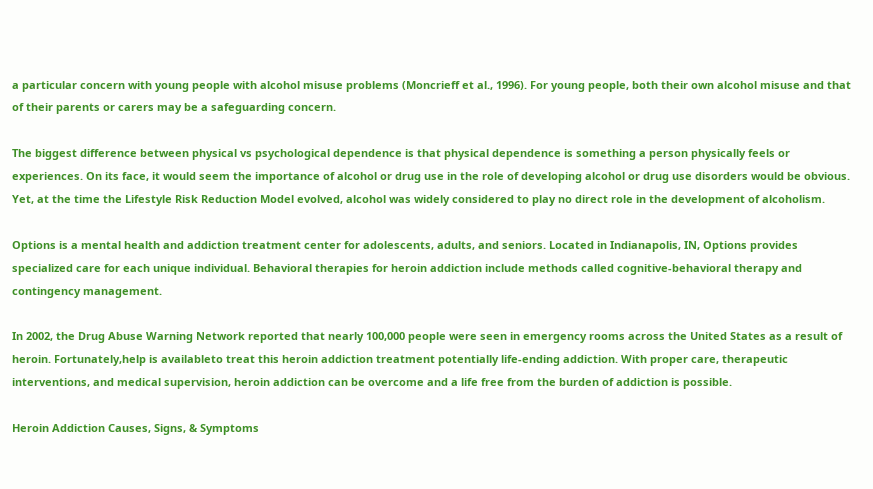a particular concern with young people with alcohol misuse problems (Moncrieff et al., 1996). For young people, both their own alcohol misuse and that of their parents or carers may be a safeguarding concern.

The biggest difference between physical vs psychological dependence is that physical dependence is something a person physically feels or experiences. On its face, it would seem the importance of alcohol or drug use in the role of developing alcohol or drug use disorders would be obvious. Yet, at the time the Lifestyle Risk Reduction Model evolved, alcohol was widely considered to play no direct role in the development of alcoholism.

Options is a mental health and addiction treatment center for adolescents, adults, and seniors. Located in Indianapolis, IN, Options provides specialized care for each unique individual. Behavioral therapies for heroin addiction include methods called cognitive-behavioral therapy and contingency management.

In 2002, the Drug Abuse Warning Network reported that nearly 100,000 people were seen in emergency rooms across the United States as a result of heroin. Fortunately,help is availableto treat this heroin addiction treatment potentially life-ending addiction. With proper care, therapeutic interventions, and medical supervision, heroin addiction can be overcome and a life free from the burden of addiction is possible.

Heroin Addiction Causes, Signs, & Symptoms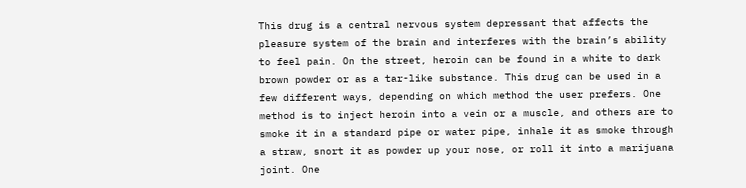This drug is a central nervous system depressant that affects the pleasure system of the brain and interferes with the brain’s ability to feel pain. On the street, heroin can be found in a white to dark brown powder or as a tar-like substance. This drug can be used in a few different ways, depending on which method the user prefers. One method is to inject heroin into a vein or a muscle, and others are to smoke it in a standard pipe or water pipe, inhale it as smoke through a straw, snort it as powder up your nose, or roll it into a marijuana joint. One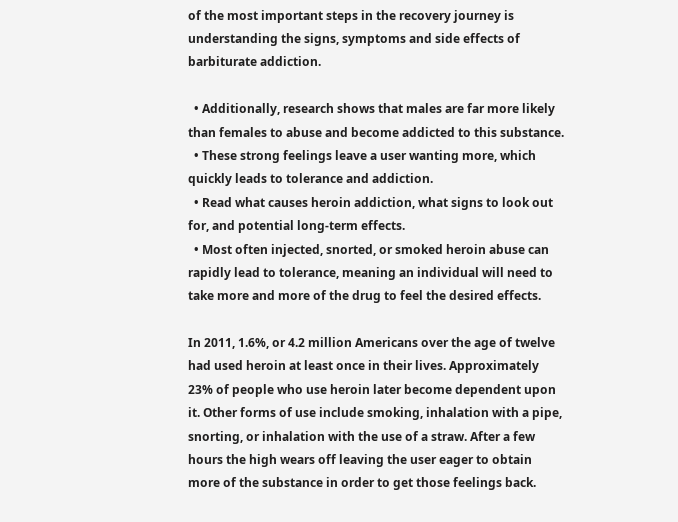of the most important steps in the recovery journey is understanding the signs, symptoms and side effects of barbiturate addiction.

  • Additionally, research shows that males are far more likely than females to abuse and become addicted to this substance.
  • These strong feelings leave a user wanting more, which quickly leads to tolerance and addiction.
  • Read what causes heroin addiction, what signs to look out for, and potential long-term effects.
  • Most often injected, snorted, or smoked heroin abuse can rapidly lead to tolerance, meaning an individual will need to take more and more of the drug to feel the desired effects.

In 2011, 1.6%, or 4.2 million Americans over the age of twelve had used heroin at least once in their lives. Approximately 23% of people who use heroin later become dependent upon it. Other forms of use include smoking, inhalation with a pipe, snorting, or inhalation with the use of a straw. After a few hours the high wears off leaving the user eager to obtain more of the substance in order to get those feelings back.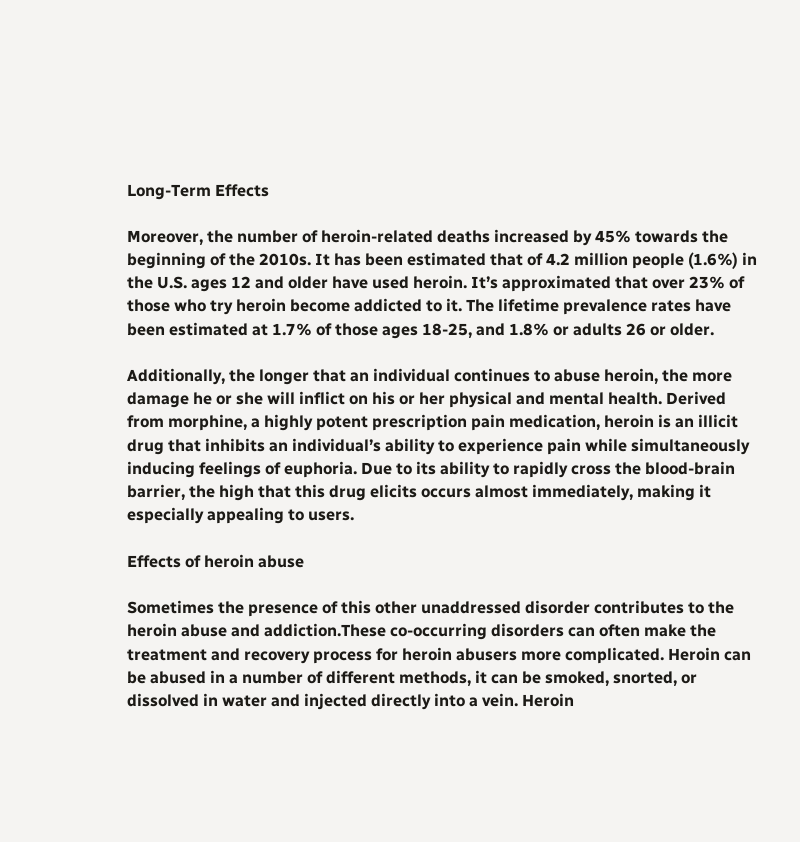Long-Term Effects

Moreover, the number of heroin-related deaths increased by 45% towards the beginning of the 2010s. It has been estimated that of 4.2 million people (1.6%) in the U.S. ages 12 and older have used heroin. It’s approximated that over 23% of those who try heroin become addicted to it. The lifetime prevalence rates have been estimated at 1.7% of those ages 18-25, and 1.8% or adults 26 or older.

Additionally, the longer that an individual continues to abuse heroin, the more damage he or she will inflict on his or her physical and mental health. Derived from morphine, a highly potent prescription pain medication, heroin is an illicit drug that inhibits an individual’s ability to experience pain while simultaneously inducing feelings of euphoria. Due to its ability to rapidly cross the blood-brain barrier, the high that this drug elicits occurs almost immediately, making it especially appealing to users.

Effects of heroin abuse

Sometimes the presence of this other unaddressed disorder contributes to the heroin abuse and addiction.These co-occurring disorders can often make the treatment and recovery process for heroin abusers more complicated. Heroin can be abused in a number of different methods, it can be smoked, snorted, or dissolved in water and injected directly into a vein. Heroin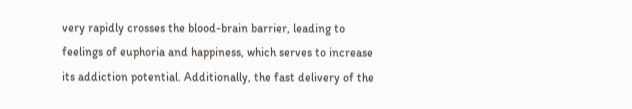very rapidly crosses the blood-brain barrier, leading to feelings of euphoria and happiness, which serves to increase its addiction potential. Additionally, the fast delivery of the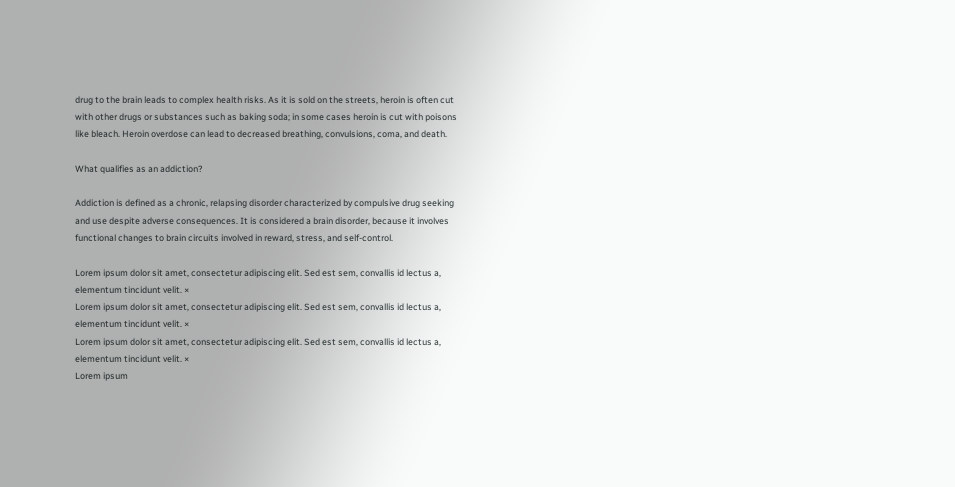drug to the brain leads to complex health risks. As it is sold on the streets, heroin is often cut with other drugs or substances such as baking soda; in some cases heroin is cut with poisons like bleach. Heroin overdose can lead to decreased breathing, convulsions, coma, and death.

What qualifies as an addiction?

Addiction is defined as a chronic, relapsing disorder characterized by compulsive drug seeking and use despite adverse consequences. It is considered a brain disorder, because it involves functional changes to brain circuits involved in reward, stress, and self-control.

Lorem ipsum dolor sit amet, consectetur adipiscing elit. Sed est sem, convallis id lectus a, elementum tincidunt velit. ×
Lorem ipsum dolor sit amet, consectetur adipiscing elit. Sed est sem, convallis id lectus a, elementum tincidunt velit. ×
Lorem ipsum dolor sit amet, consectetur adipiscing elit. Sed est sem, convallis id lectus a, elementum tincidunt velit. ×
Lorem ipsum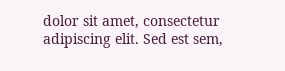dolor sit amet, consectetur adipiscing elit. Sed est sem,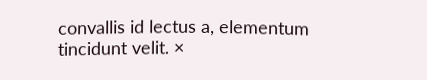convallis id lectus a, elementum tincidunt velit. ×